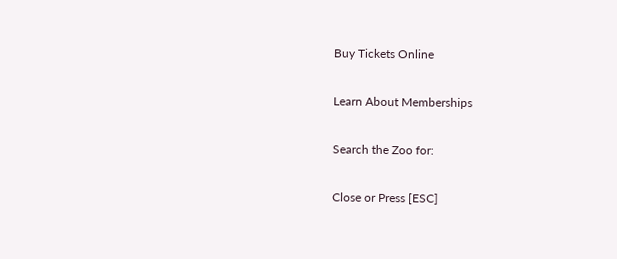Buy Tickets Online

Learn About Memberships

Search the Zoo for:

Close or Press [ESC]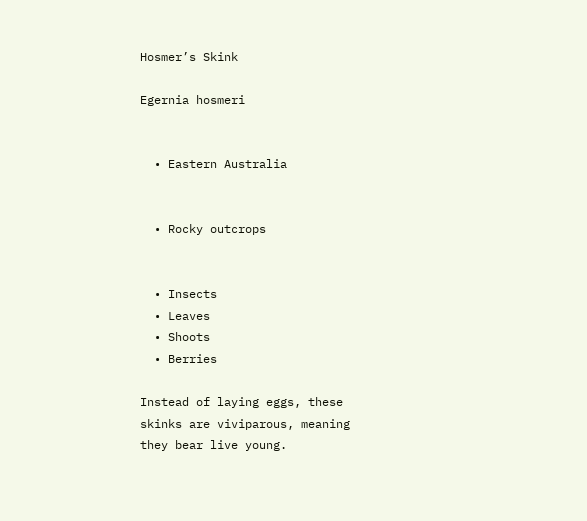Hosmer’s Skink

Egernia hosmeri


  • Eastern Australia


  • Rocky outcrops


  • Insects
  • Leaves
  • Shoots
  • Berries

Instead of laying eggs, these skinks are viviparous, meaning they bear live young.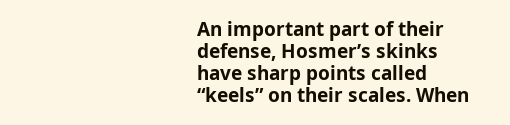An important part of their defense, Hosmer’s skinks have sharp points called “keels” on their scales. When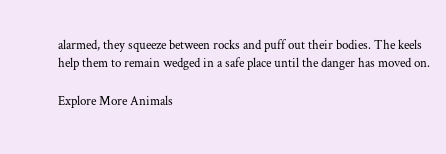alarmed, they squeeze between rocks and puff out their bodies. The keels help them to remain wedged in a safe place until the danger has moved on.

Explore More Animals